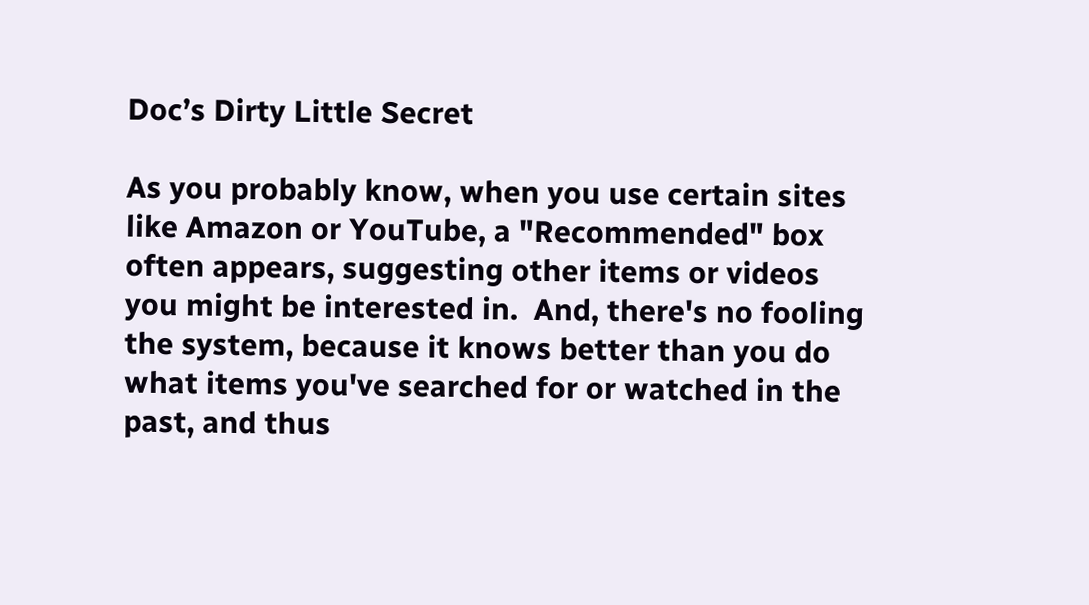Doc’s Dirty Little Secret

As you probably know, when you use certain sites like Amazon or YouTube, a "Recommended" box often appears, suggesting other items or videos you might be interested in.  And, there's no fooling the system, because it knows better than you do what items you've searched for or watched in the past, and thus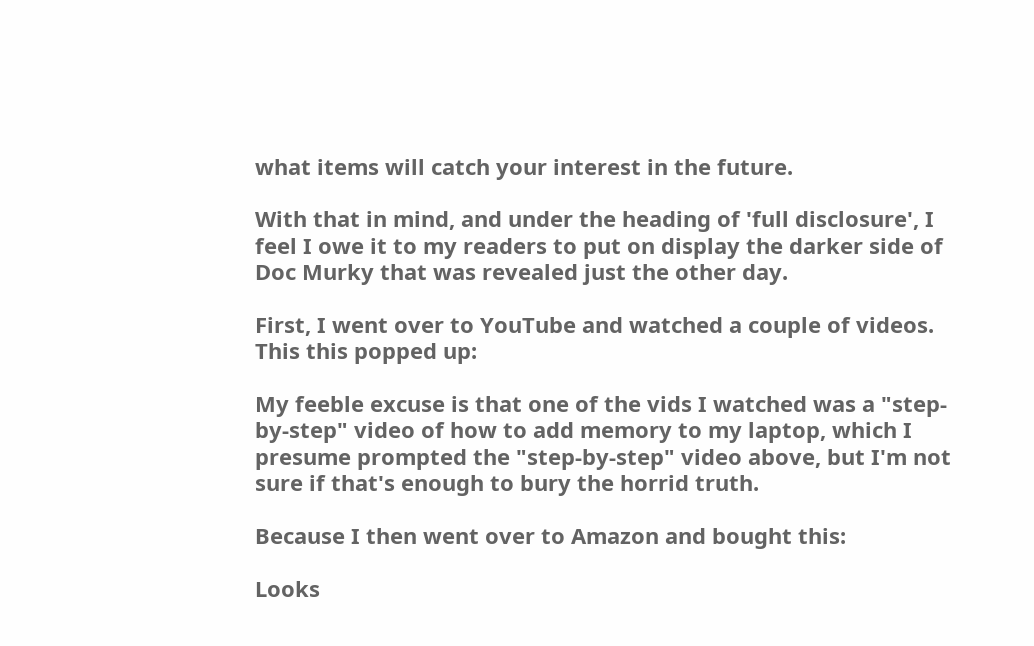what items will catch your interest in the future.

With that in mind, and under the heading of 'full disclosure', I feel I owe it to my readers to put on display the darker side of Doc Murky that was revealed just the other day.

First, I went over to YouTube and watched a couple of videos.  This this popped up:

My feeble excuse is that one of the vids I watched was a "step-by-step" video of how to add memory to my laptop, which I presume prompted the "step-by-step" video above, but I'm not sure if that's enough to bury the horrid truth.

Because I then went over to Amazon and bought this:

Looks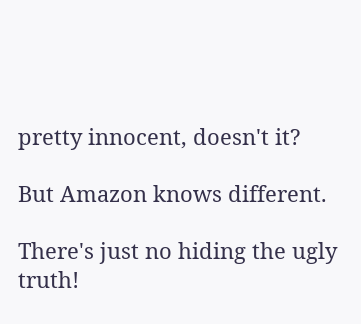pretty innocent, doesn't it?

But Amazon knows different.

There's just no hiding the ugly truth!